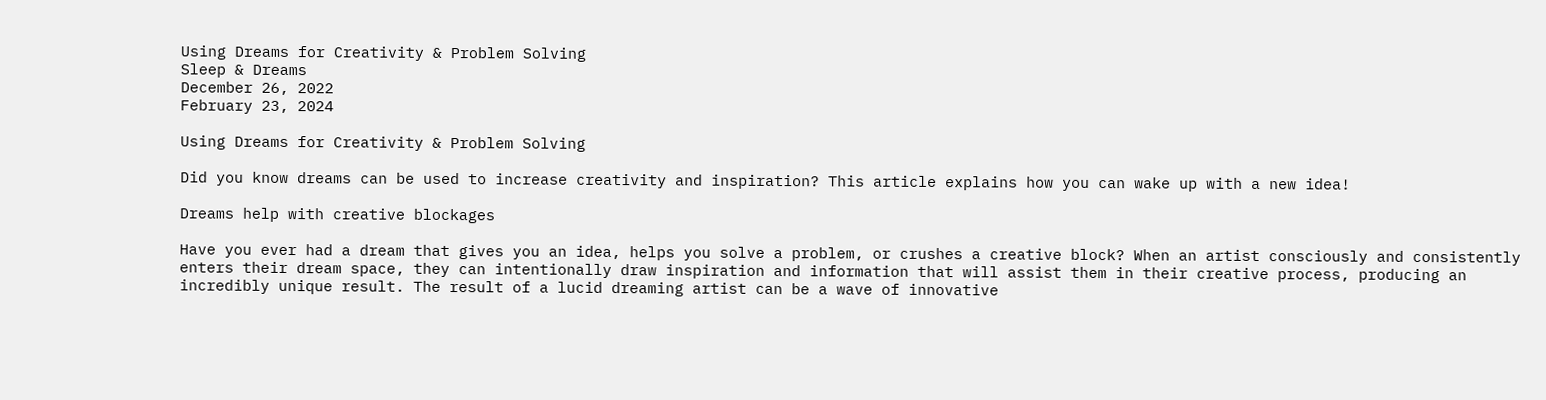Using Dreams for Creativity & Problem Solving
Sleep & Dreams
December 26, 2022
February 23, 2024

Using Dreams for Creativity & Problem Solving

Did you know dreams can be used to increase creativity and inspiration? This article explains how you can wake up with a new idea!

Dreams help with creative blockages

Have you ever had a dream that gives you an idea, helps you solve a problem, or crushes a creative block? When an artist consciously and consistently enters their dream space, they can intentionally draw inspiration and information that will assist them in their creative process, producing an incredibly unique result. The result of a lucid dreaming artist can be a wave of innovative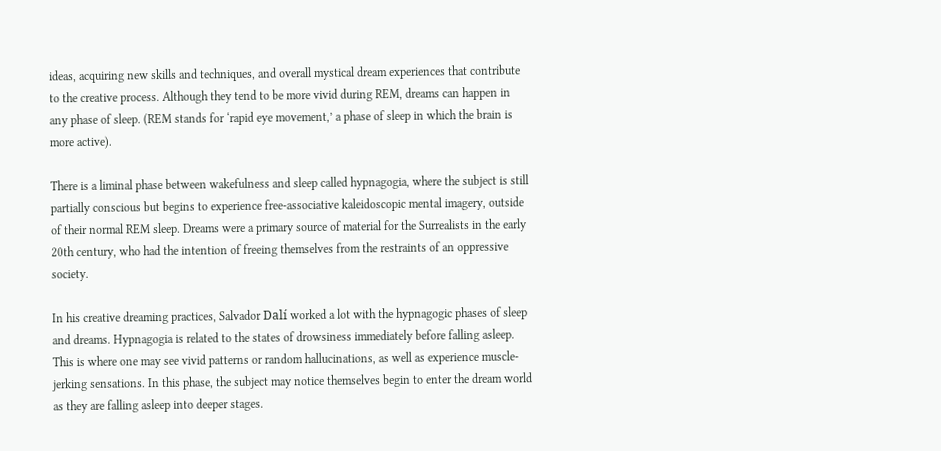ideas, acquiring new skills and techniques, and overall mystical dream experiences that contribute to the creative process. Although they tend to be more vivid during REM, dreams can happen in any phase of sleep. (REM stands for ‘rapid eye movement,’ a phase of sleep in which the brain is more active).

There is a liminal phase between wakefulness and sleep called hypnagogia, where the subject is still partially conscious but begins to experience free-associative kaleidoscopic mental imagery, outside of their normal REM sleep. Dreams were a primary source of material for the Surrealists in the early 20th century, who had the intention of freeing themselves from the restraints of an oppressive society.

In his creative dreaming practices, Salvador Dalí worked a lot with the hypnagogic phases of sleep and dreams. Hypnagogia is related to the states of drowsiness immediately before falling asleep. This is where one may see vivid patterns or random hallucinations, as well as experience muscle-jerking sensations. In this phase, the subject may notice themselves begin to enter the dream world as they are falling asleep into deeper stages.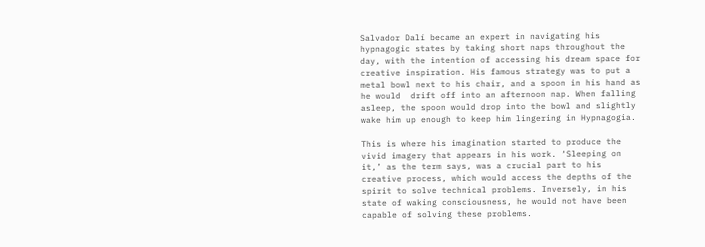Salvador Dalí became an expert in navigating his hypnagogic states by taking short naps throughout the day, with the intention of accessing his dream space for creative inspiration. His famous strategy was to put a metal bowl next to his chair, and a spoon in his hand as he would  drift off into an afternoon nap. When falling asleep, the spoon would drop into the bowl and slightly wake him up enough to keep him lingering in Hypnagogia.

This is where his imagination started to produce the vivid imagery that appears in his work. ‘Sleeping on it,’ as the term says, was a crucial part to his creative process, which would access the depths of the spirit to solve technical problems. Inversely, in his state of waking consciousness, he would not have been capable of solving these problems.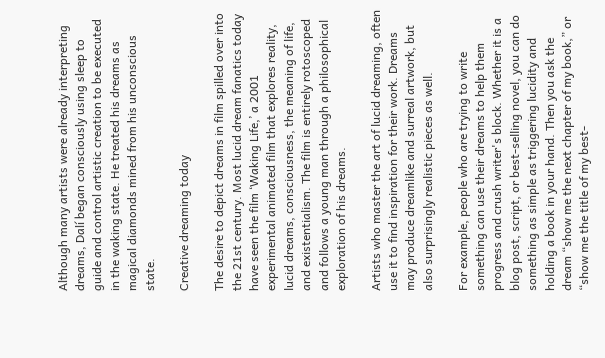Although many artists were already interpreting dreams, Dalí began consciously using sleep to guide and control artistic creation to be executed in the waking state. He treated his dreams as magical diamonds mined from his unconscious state.

Creative dreaming today

The desire to depict dreams in film spilled over into the 21st century. Most lucid dream fanatics today have seen the film ‘Waking Life,’ a 2001 experimental animated film that explores reality, lucid dreams, consciousness, the meaning of life, and existentialism. The film is entirely rotoscoped and follows a young man through a philosophical exploration of his dreams.

Artists who master the art of lucid dreaming, often use it to find inspiration for their work. Dreams may produce dreamlike and surreal artwork, but also surprisingly realistic pieces as well.

For example, people who are trying to write something can use their dreams to help them progress and crush writer's block. Whether it is a blog post, script, or best-selling novel, you can do something as simple as triggering lucidity and holding a book in your hand. Then you ask the dream “show me the next chapter of my book,” or “show me the title of my best-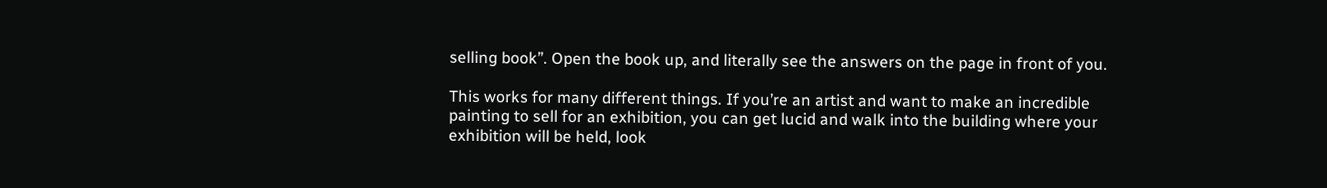selling book”. Open the book up, and literally see the answers on the page in front of you.

This works for many different things. If you’re an artist and want to make an incredible painting to sell for an exhibition, you can get lucid and walk into the building where your exhibition will be held, look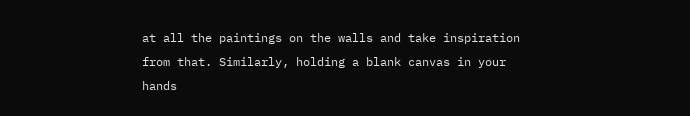at all the paintings on the walls and take inspiration from that. Similarly, holding a blank canvas in your hands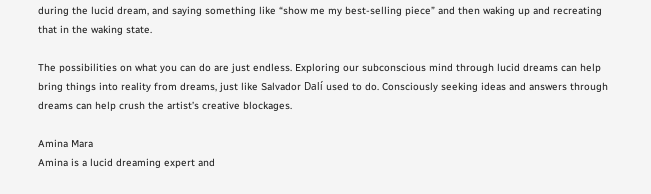during the lucid dream, and saying something like “show me my best-selling piece” and then waking up and recreating that in the waking state.

The possibilities on what you can do are just endless. Exploring our subconscious mind through lucid dreams can help bring things into reality from dreams, just like Salvador Dalí used to do. Consciously seeking ideas and answers through dreams can help crush the artist’s creative blockages.

Amina Mara
Amina is a lucid dreaming expert and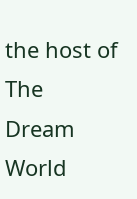the host of The Dream World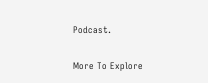Podcast.

More To Explore